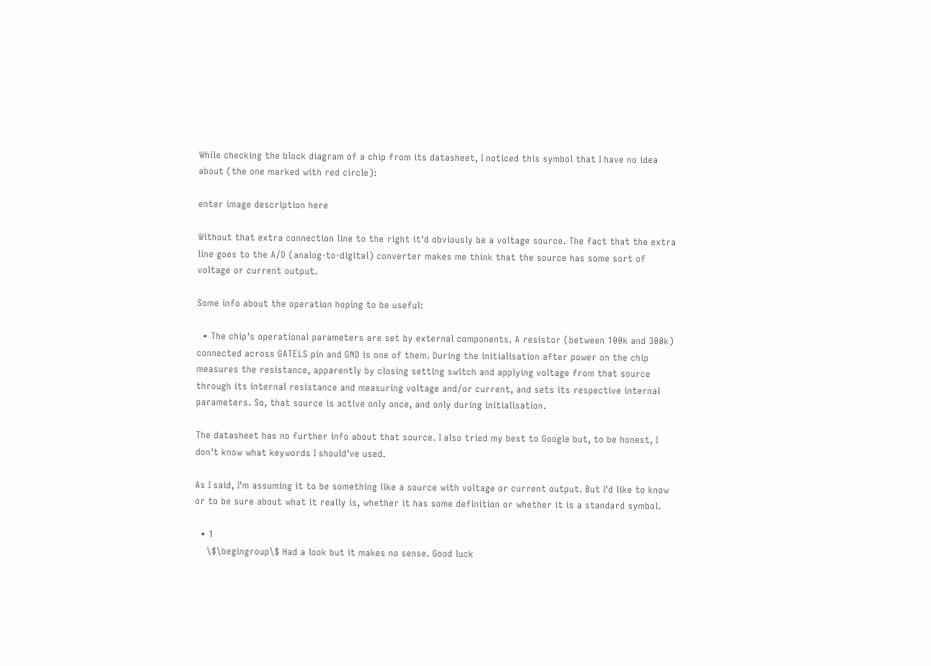While checking the block diagram of a chip from its datasheet, I noticed this symbol that I have no idea about (the one marked with red circle):

enter image description here

Without that extra connection line to the right it'd obviously be a voltage source. The fact that the extra line goes to the A/D (analog-to-digital) converter makes me think that the source has some sort of voltage or current output.

Some info about the operation hoping to be useful:

  • The chip's operational parameters are set by external components. A resistor (between 100k and 300k) connected across GATELS pin and GND is one of them. During the initialisation after power on the chip measures the resistance, apparently by closing setting switch and applying voltage from that source through its internal resistance and measuring voltage and/or current, and sets its respective internal parameters. So, that source is active only once, and only during initialisation.

The datasheet has no further info about that source. I also tried my best to Google but, to be honest, I don't know what keywords I should've used.

As I said, I'm assuming it to be something like a source with voltage or current output. But I'd like to know or to be sure about what it really is, whether it has some definition or whether it is a standard symbol.

  • 1
    \$\begingroup\$ Had a look but it makes no sense. Good luck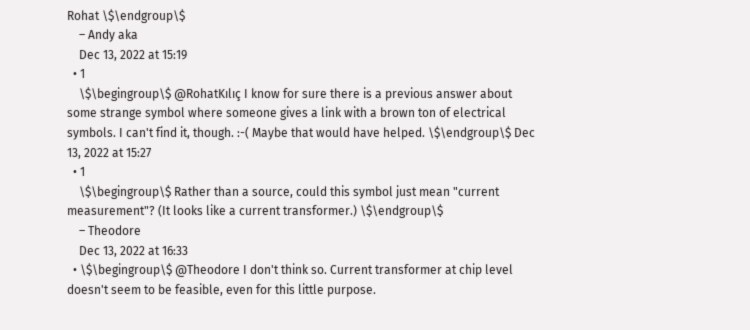Rohat \$\endgroup\$
    – Andy aka
    Dec 13, 2022 at 15:19
  • 1
    \$\begingroup\$ @RohatKılıç I know for sure there is a previous answer about some strange symbol where someone gives a link with a brown ton of electrical symbols. I can't find it, though. :-( Maybe that would have helped. \$\endgroup\$ Dec 13, 2022 at 15:27
  • 1
    \$\begingroup\$ Rather than a source, could this symbol just mean "current measurement"? (It looks like a current transformer.) \$\endgroup\$
    – Theodore
    Dec 13, 2022 at 16:33
  • \$\begingroup\$ @Theodore I don't think so. Current transformer at chip level doesn't seem to be feasible, even for this little purpose.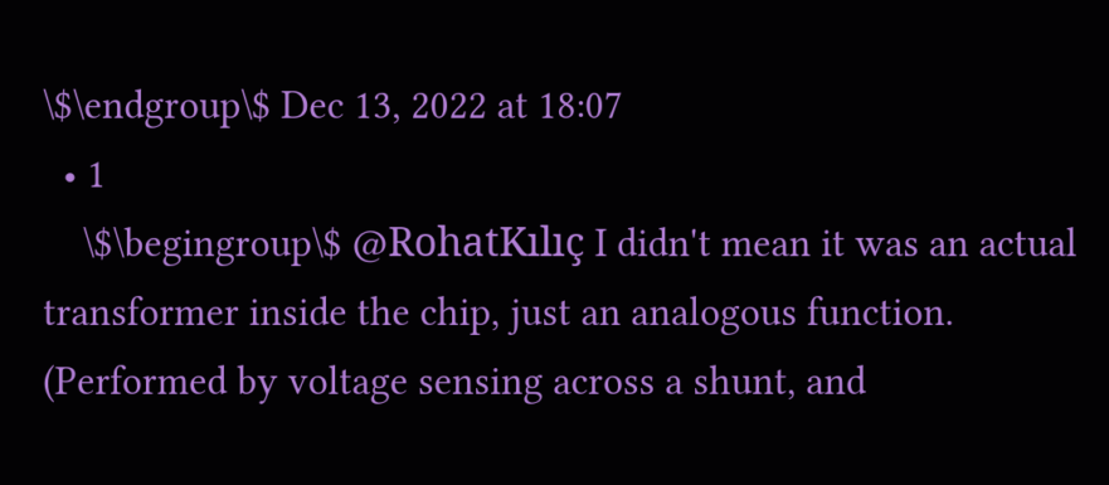\$\endgroup\$ Dec 13, 2022 at 18:07
  • 1
    \$\begingroup\$ @RohatKılıç I didn't mean it was an actual transformer inside the chip, just an analogous function. (Performed by voltage sensing across a shunt, and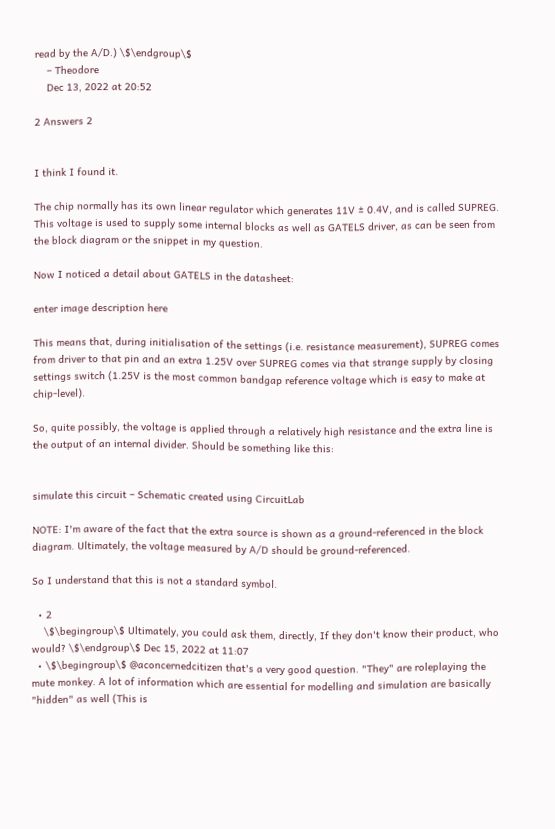read by the A/D.) \$\endgroup\$
    – Theodore
    Dec 13, 2022 at 20:52

2 Answers 2


I think I found it.

The chip normally has its own linear regulator which generates 11V ± 0.4V, and is called SUPREG. This voltage is used to supply some internal blocks as well as GATELS driver, as can be seen from the block diagram or the snippet in my question.

Now I noticed a detail about GATELS in the datasheet:

enter image description here

This means that, during initialisation of the settings (i.e. resistance measurement), SUPREG comes from driver to that pin and an extra 1.25V over SUPREG comes via that strange supply by closing settings switch (1.25V is the most common bandgap reference voltage which is easy to make at chip-level).

So, quite possibly, the voltage is applied through a relatively high resistance and the extra line is the output of an internal divider. Should be something like this:


simulate this circuit – Schematic created using CircuitLab

NOTE: I'm aware of the fact that the extra source is shown as a ground-referenced in the block diagram. Ultimately, the voltage measured by A/D should be ground-referenced.

So I understand that this is not a standard symbol.

  • 2
    \$\begingroup\$ Ultimately, you could ask them, directly, If they don't know their product, who would? \$\endgroup\$ Dec 15, 2022 at 11:07
  • \$\begingroup\$ @aconcernedcitizen that's a very good question. "They" are roleplaying the mute monkey. A lot of information which are essential for modelling and simulation are basically "hidden" as well (This is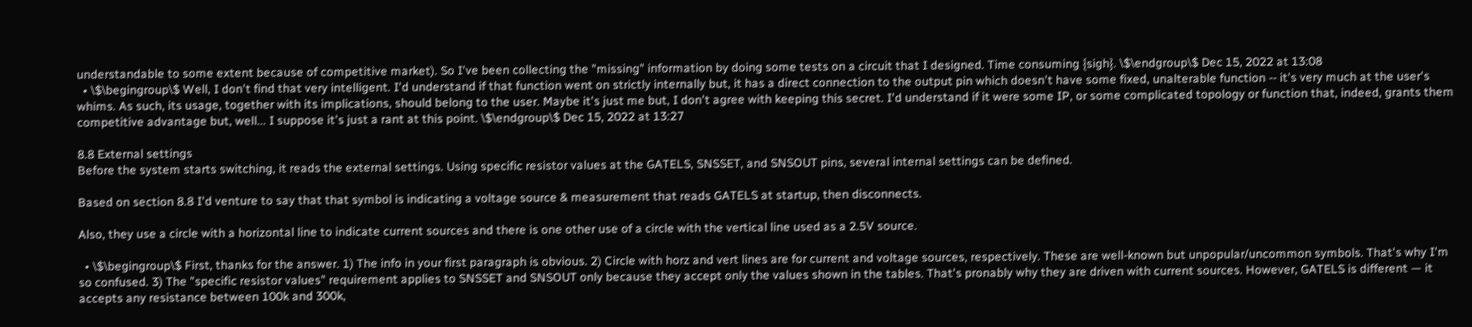understandable to some extent because of competitive market). So I've been collecting the "missing" information by doing some tests on a circuit that I designed. Time consuming {sigh}. \$\endgroup\$ Dec 15, 2022 at 13:08
  • \$\begingroup\$ Well, I don't find that very intelligent. I'd understand if that function went on strictly internally but, it has a direct connection to the output pin which doesn't have some fixed, unalterable function -- it's very much at the user's whims. As such, its usage, together with its implications, should belong to the user. Maybe it's just me but, I don't agree with keeping this secret. I'd understand if it were some IP, or some complicated topology or function that, indeed, grants them competitive advantage but, well... I suppose it's just a rant at this point. \$\endgroup\$ Dec 15, 2022 at 13:27

8.8 External settings
Before the system starts switching, it reads the external settings. Using specific resistor values at the GATELS, SNSSET, and SNSOUT pins, several internal settings can be defined.

Based on section 8.8 I'd venture to say that that symbol is indicating a voltage source & measurement that reads GATELS at startup, then disconnects.

Also, they use a circle with a horizontal line to indicate current sources and there is one other use of a circle with the vertical line used as a 2.5V source.

  • \$\begingroup\$ First, thanks for the answer. 1) The info in your first paragraph is obvious. 2) Circle with horz and vert lines are for current and voltage sources, respectively. These are well-known but unpopular/uncommon symbols. That's why I'm so confused. 3) The "specific resistor values" requirement applies to SNSSET and SNSOUT only because they accept only the values shown in the tables. That's pronably why they are driven with current sources. However, GATELS is different — it accepts any resistance between 100k and 300k,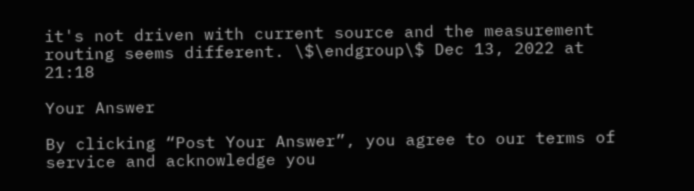it's not driven with current source and the measurement routing seems different. \$\endgroup\$ Dec 13, 2022 at 21:18

Your Answer

By clicking “Post Your Answer”, you agree to our terms of service and acknowledge you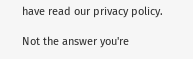have read our privacy policy.

Not the answer you're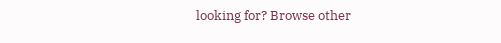looking for? Browse other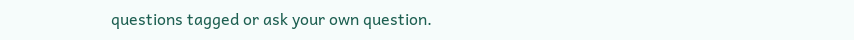questions tagged or ask your own question.